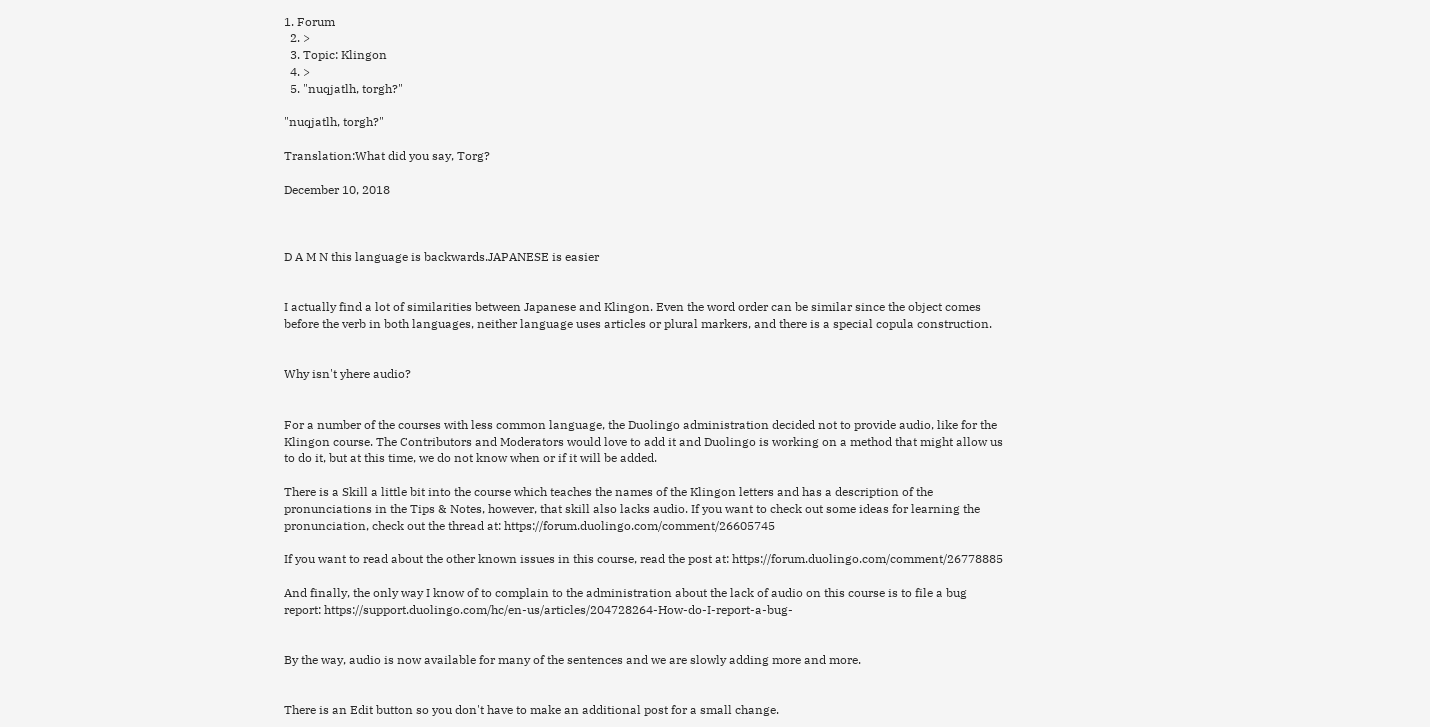1. Forum
  2. >
  3. Topic: Klingon
  4. >
  5. "nuqjatlh, torgh?"

"nuqjatlh, torgh?"

Translation:What did you say, Torg?

December 10, 2018



D A M N this language is backwards.JAPANESE is easier


I actually find a lot of similarities between Japanese and Klingon. Even the word order can be similar since the object comes before the verb in both languages, neither language uses articles or plural markers, and there is a special copula construction.


Why isn't yhere audio?


For a number of the courses with less common language, the Duolingo administration decided not to provide audio, like for the Klingon course. The Contributors and Moderators would love to add it and Duolingo is working on a method that might allow us to do it, but at this time, we do not know when or if it will be added.

There is a Skill a little bit into the course which teaches the names of the Klingon letters and has a description of the pronunciations in the Tips & Notes, however, that skill also lacks audio. If you want to check out some ideas for learning the pronunciation, check out the thread at: https://forum.duolingo.com/comment/26605745

If you want to read about the other known issues in this course, read the post at: https://forum.duolingo.com/comment/26778885

And finally, the only way I know of to complain to the administration about the lack of audio on this course is to file a bug report: https://support.duolingo.com/hc/en-us/articles/204728264-How-do-I-report-a-bug-


By the way, audio is now available for many of the sentences and we are slowly adding more and more.


There is an Edit button so you don't have to make an additional post for a small change.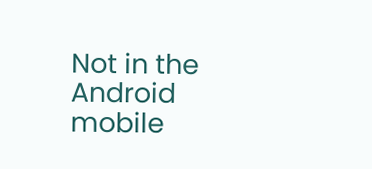Not in the Android mobile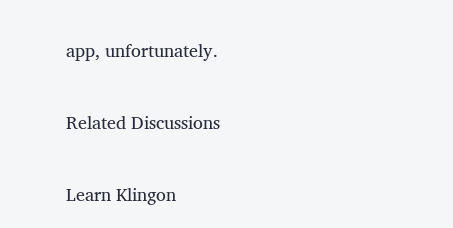app, unfortunately.

Related Discussions

Learn Klingon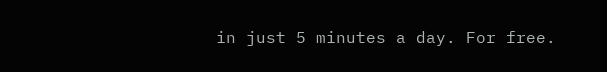in just 5 minutes a day. For free.